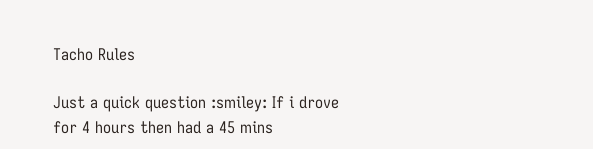Tacho Rules

Just a quick question :smiley: If i drove for 4 hours then had a 45 mins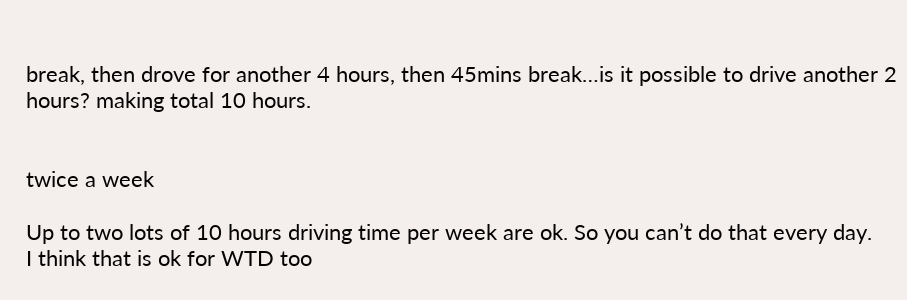break, then drove for another 4 hours, then 45mins break…is it possible to drive another 2 hours? making total 10 hours.


twice a week

Up to two lots of 10 hours driving time per week are ok. So you can’t do that every day.
I think that is ok for WTD too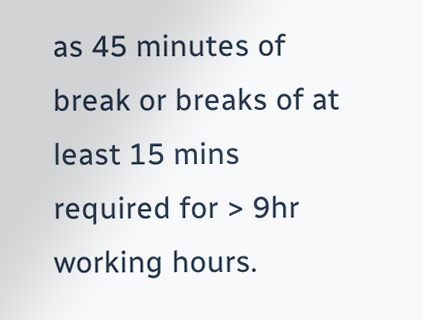as 45 minutes of break or breaks of at least 15 mins required for > 9hr working hours.